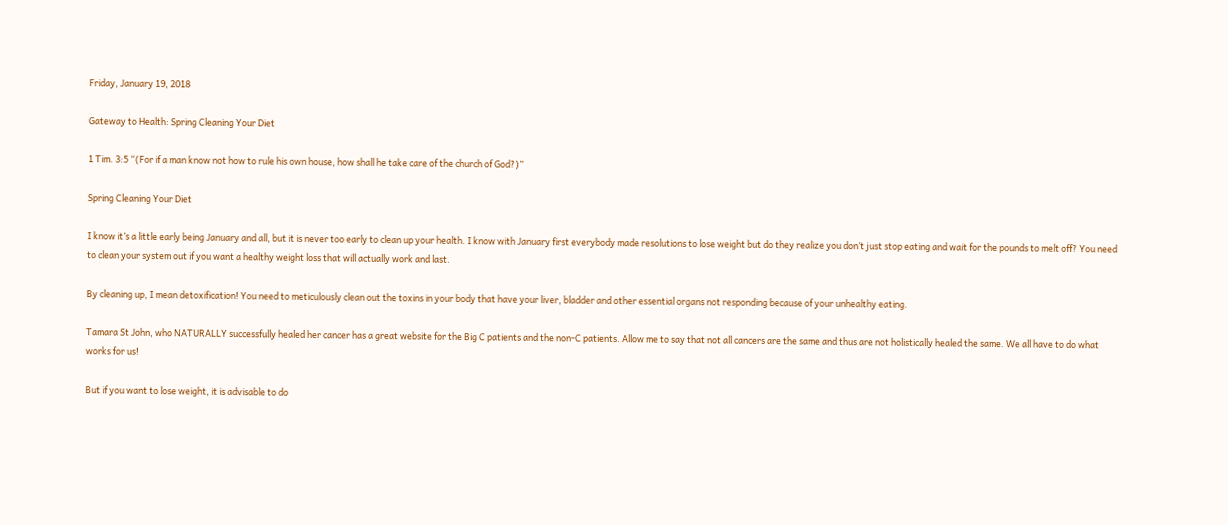Friday, January 19, 2018

Gateway to Health: Spring Cleaning Your Diet

1 Tim. 3:5 “(For if a man know not how to rule his own house, how shall he take care of the church of God?)”

Spring Cleaning Your Diet

I know it’s a little early being January and all, but it is never too early to clean up your health. I know with January first everybody made resolutions to lose weight but do they realize you don’t just stop eating and wait for the pounds to melt off? You need to clean your system out if you want a healthy weight loss that will actually work and last.

By cleaning up, I mean detoxification! You need to meticulously clean out the toxins in your body that have your liver, bladder and other essential organs not responding because of your unhealthy eating.

Tamara St John, who NATURALLY successfully healed her cancer has a great website for the Big C patients and the non-C patients. Allow me to say that not all cancers are the same and thus are not holistically healed the same. We all have to do what works for us!

But if you want to lose weight, it is advisable to do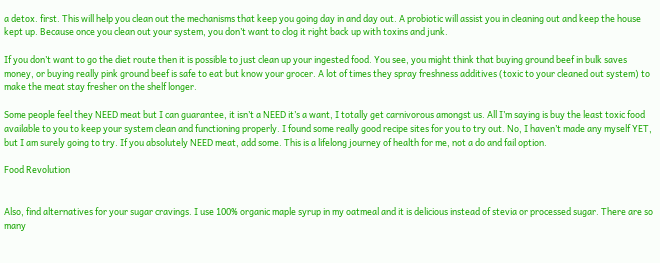a detox. first. This will help you clean out the mechanisms that keep you going day in and day out. A probiotic will assist you in cleaning out and keep the house kept up. Because once you clean out your system, you don’t want to clog it right back up with toxins and junk.

If you don’t want to go the diet route then it is possible to just clean up your ingested food. You see, you might think that buying ground beef in bulk saves money, or buying really pink ground beef is safe to eat but know your grocer. A lot of times they spray freshness additives (toxic to your cleaned out system) to make the meat stay fresher on the shelf longer.

Some people feel they NEED meat but I can guarantee, it isn’t a NEED it’s a want, I totally get carnivorous amongst us. All I’m saying is buy the least toxic food available to you to keep your system clean and functioning properly. I found some really good recipe sites for you to try out. No, I haven’t made any myself YET, but I am surely going to try. If you absolutely NEED meat, add some. This is a lifelong journey of health for me, not a do and fail option.

Food Revolution


Also, find alternatives for your sugar cravings. I use 100% organic maple syrup in my oatmeal and it is delicious instead of stevia or processed sugar. There are so many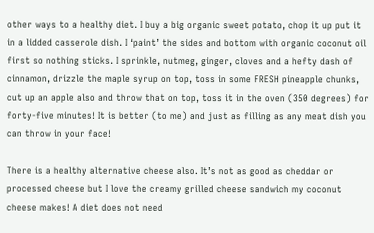other ways to a healthy diet. I buy a big organic sweet potato, chop it up put it in a lidded casserole dish. I ‘paint’ the sides and bottom with organic coconut oil first so nothing sticks. I sprinkle, nutmeg, ginger, cloves and a hefty dash of cinnamon, drizzle the maple syrup on top, toss in some FRESH pineapple chunks, cut up an apple also and throw that on top, toss it in the oven (350 degrees) for forty-five minutes! It is better (to me) and just as filling as any meat dish you can throw in your face!

There is a healthy alternative cheese also. It’s not as good as cheddar or processed cheese but I love the creamy grilled cheese sandwich my coconut cheese makes! A diet does not need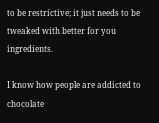to be restrictive; it just needs to be tweaked with better for you ingredients.

I know how people are addicted to chocolate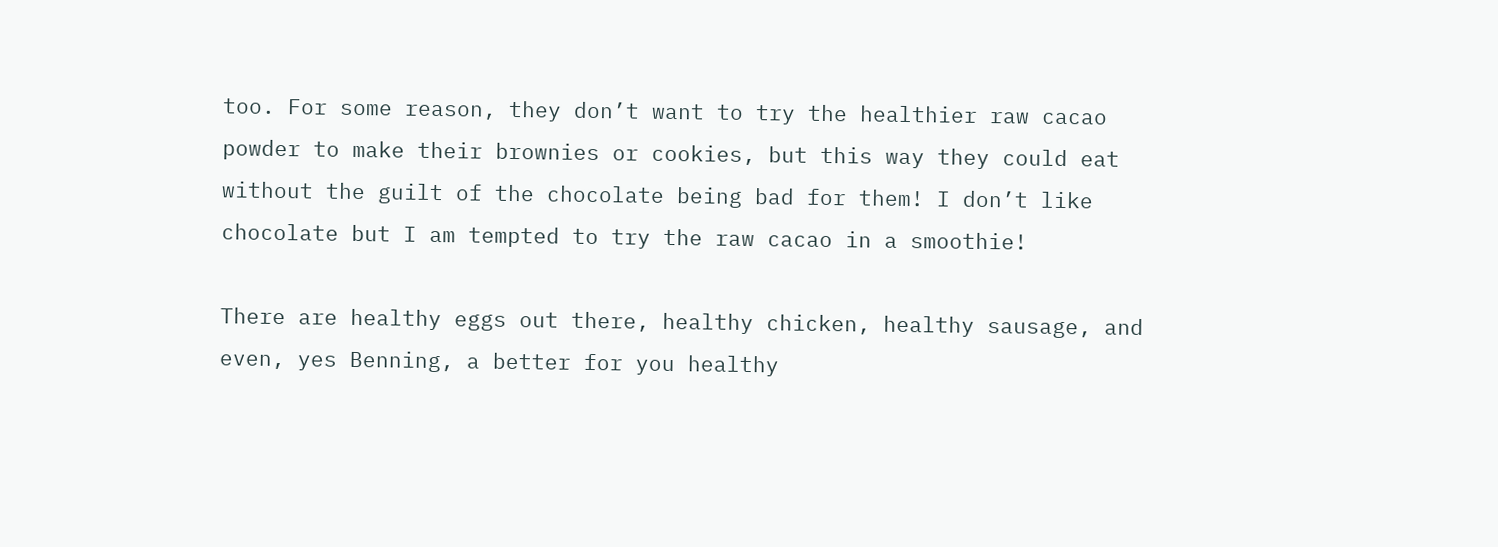too. For some reason, they don’t want to try the healthier raw cacao powder to make their brownies or cookies, but this way they could eat without the guilt of the chocolate being bad for them! I don’t like chocolate but I am tempted to try the raw cacao in a smoothie!

There are healthy eggs out there, healthy chicken, healthy sausage, and even, yes Benning, a better for you healthy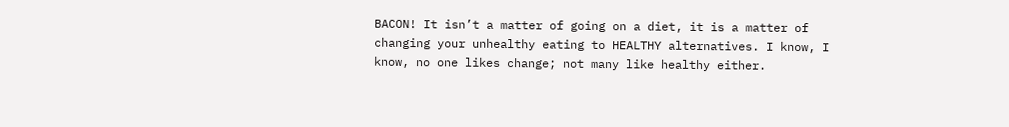BACON! It isn’t a matter of going on a diet, it is a matter of changing your unhealthy eating to HEALTHY alternatives. I know, I know, no one likes change; not many like healthy either.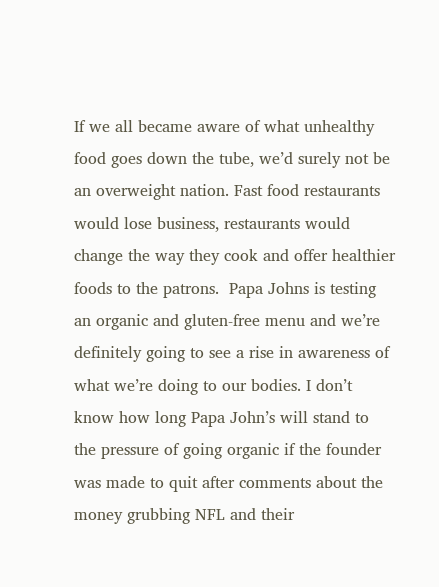If we all became aware of what unhealthy food goes down the tube, we’d surely not be an overweight nation. Fast food restaurants would lose business, restaurants would change the way they cook and offer healthier foods to the patrons.  Papa Johns is testing an organic and gluten-free menu and we’re definitely going to see a rise in awareness of what we’re doing to our bodies. I don’t know how long Papa John’s will stand to the pressure of going organic if the founder was made to quit after comments about the money grubbing NFL and their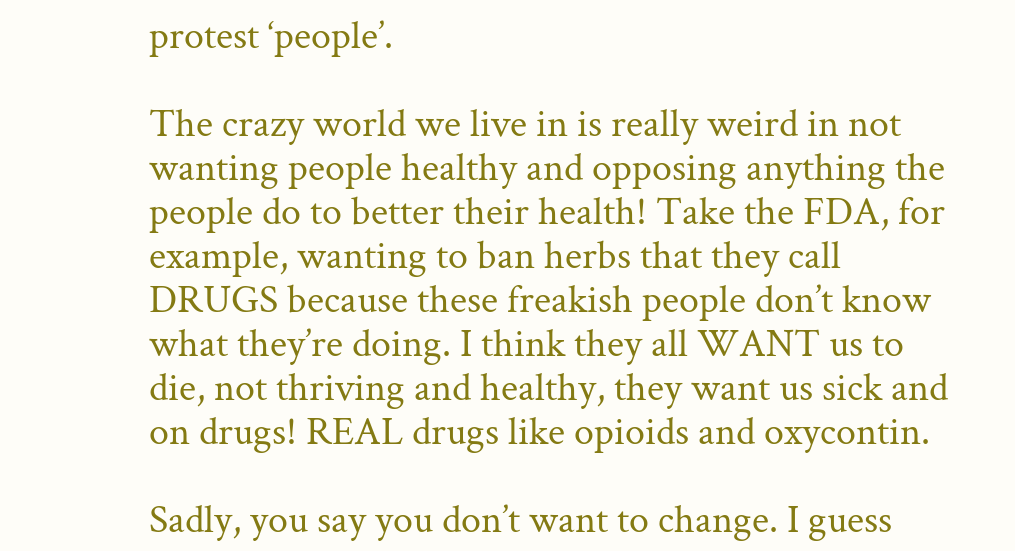protest ‘people’.

The crazy world we live in is really weird in not wanting people healthy and opposing anything the people do to better their health! Take the FDA, for example, wanting to ban herbs that they call DRUGS because these freakish people don’t know what they’re doing. I think they all WANT us to die, not thriving and healthy, they want us sick and on drugs! REAL drugs like opioids and oxycontin.

Sadly, you say you don’t want to change. I guess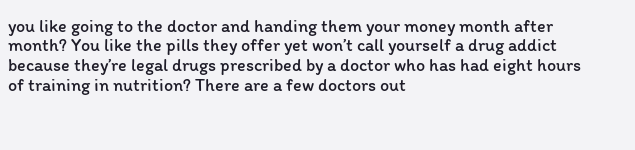you like going to the doctor and handing them your money month after month? You like the pills they offer yet won’t call yourself a drug addict because they’re legal drugs prescribed by a doctor who has had eight hours of training in nutrition? There are a few doctors out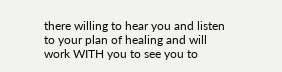there willing to hear you and listen to your plan of healing and will work WITH you to see you to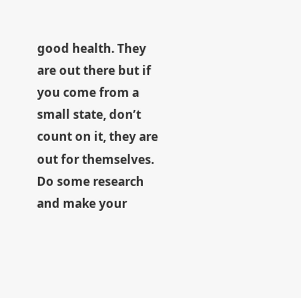good health. They are out there but if you come from a small state, don’t count on it, they are out for themselves. Do some research and make your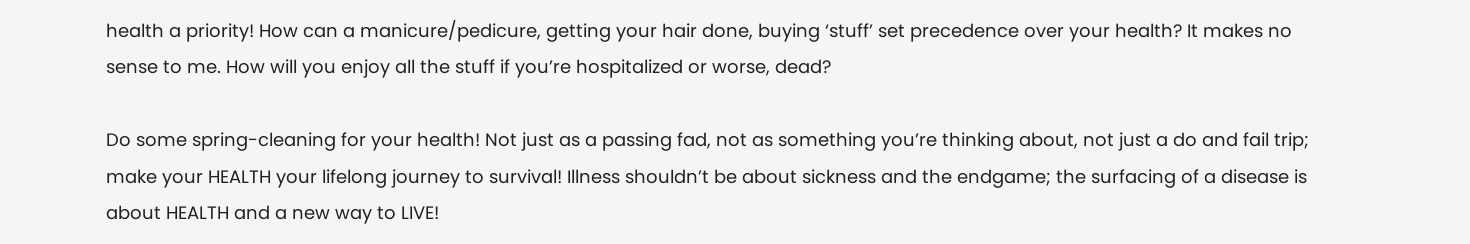health a priority! How can a manicure/pedicure, getting your hair done, buying ‘stuff’ set precedence over your health? It makes no sense to me. How will you enjoy all the stuff if you’re hospitalized or worse, dead?

Do some spring-cleaning for your health! Not just as a passing fad, not as something you’re thinking about, not just a do and fail trip; make your HEALTH your lifelong journey to survival! Illness shouldn’t be about sickness and the endgame; the surfacing of a disease is about HEALTH and a new way to LIVE!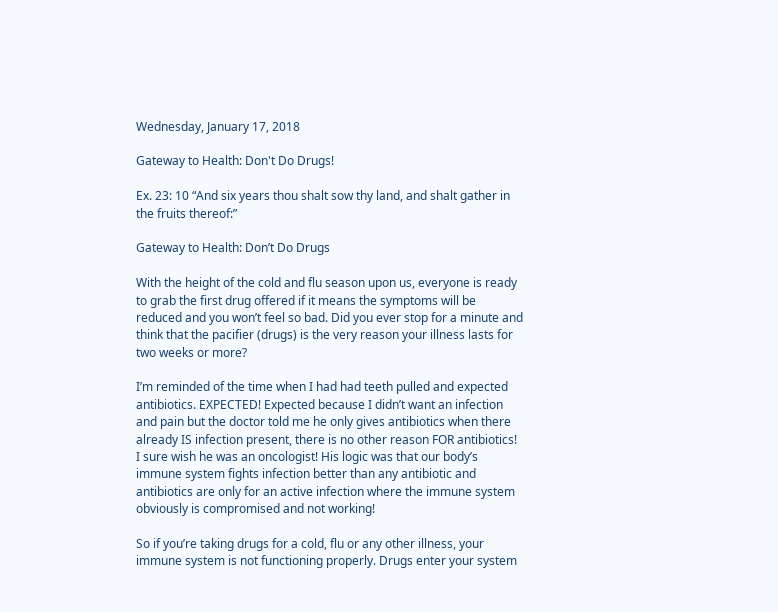Wednesday, January 17, 2018

Gateway to Health: Don't Do Drugs!

Ex. 23: 10 “And six years thou shalt sow thy land, and shalt gather in the fruits thereof:”

Gateway to Health: Don’t Do Drugs

With the height of the cold and flu season upon us, everyone is ready to grab the first drug offered if it means the symptoms will be reduced and you won’t feel so bad. Did you ever stop for a minute and think that the pacifier (drugs) is the very reason your illness lasts for two weeks or more?

I’m reminded of the time when I had had teeth pulled and expected antibiotics. EXPECTED! Expected because I didn’t want an infection and pain but the doctor told me he only gives antibiotics when there already IS infection present, there is no other reason FOR antibiotics! I sure wish he was an oncologist! His logic was that our body’s immune system fights infection better than any antibiotic and antibiotics are only for an active infection where the immune system obviously is compromised and not working!

So if you’re taking drugs for a cold, flu or any other illness, your immune system is not functioning properly. Drugs enter your system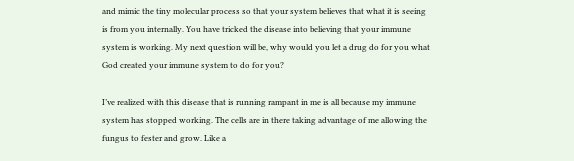and mimic the tiny molecular process so that your system believes that what it is seeing is from you internally. You have tricked the disease into believing that your immune system is working. My next question will be, why would you let a drug do for you what God created your immune system to do for you?

I’ve realized with this disease that is running rampant in me is all because my immune system has stopped working. The cells are in there taking advantage of me allowing the fungus to fester and grow. Like a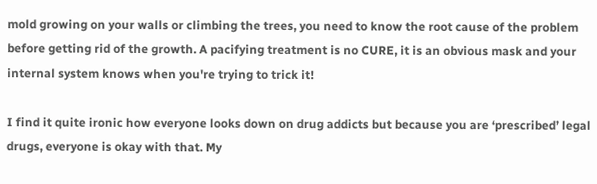mold growing on your walls or climbing the trees, you need to know the root cause of the problem before getting rid of the growth. A pacifying treatment is no CURE, it is an obvious mask and your internal system knows when you're trying to trick it!

I find it quite ironic how everyone looks down on drug addicts but because you are ‘prescribed’ legal drugs, everyone is okay with that. My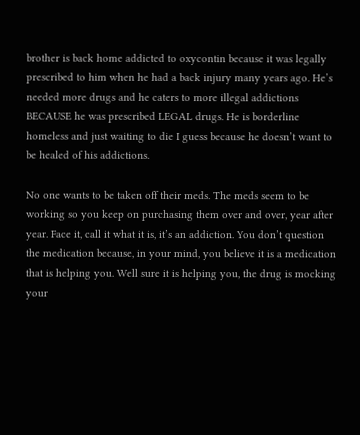brother is back home addicted to oxycontin because it was legally prescribed to him when he had a back injury many years ago. He’s needed more drugs and he caters to more illegal addictions BECAUSE he was prescribed LEGAL drugs. He is borderline homeless and just waiting to die I guess because he doesn’t want to be healed of his addictions.

No one wants to be taken off their meds. The meds seem to be working so you keep on purchasing them over and over, year after year. Face it, call it what it is, it’s an addiction. You don’t question the medication because, in your mind, you believe it is a medication that is helping you. Well sure it is helping you, the drug is mocking your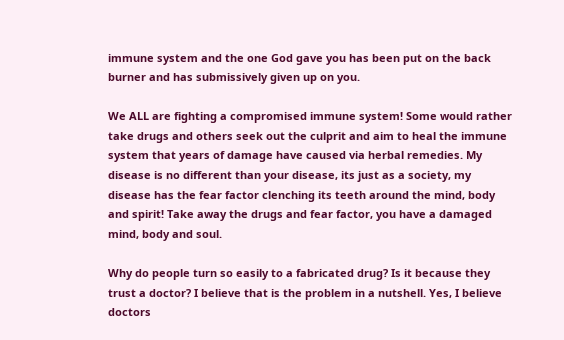immune system and the one God gave you has been put on the back burner and has submissively given up on you.

We ALL are fighting a compromised immune system! Some would rather take drugs and others seek out the culprit and aim to heal the immune system that years of damage have caused via herbal remedies. My disease is no different than your disease, its just as a society, my disease has the fear factor clenching its teeth around the mind, body and spirit! Take away the drugs and fear factor, you have a damaged mind, body and soul.

Why do people turn so easily to a fabricated drug? Is it because they trust a doctor? I believe that is the problem in a nutshell. Yes, I believe doctors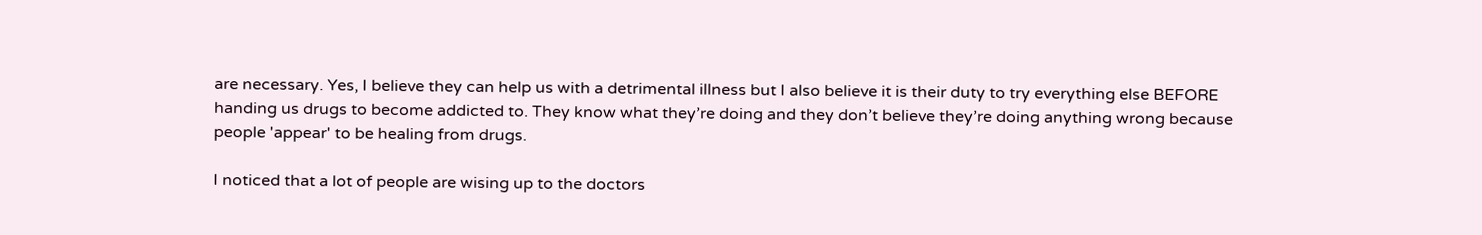are necessary. Yes, I believe they can help us with a detrimental illness but I also believe it is their duty to try everything else BEFORE handing us drugs to become addicted to. They know what they’re doing and they don’t believe they’re doing anything wrong because people 'appear' to be healing from drugs.

I noticed that a lot of people are wising up to the doctors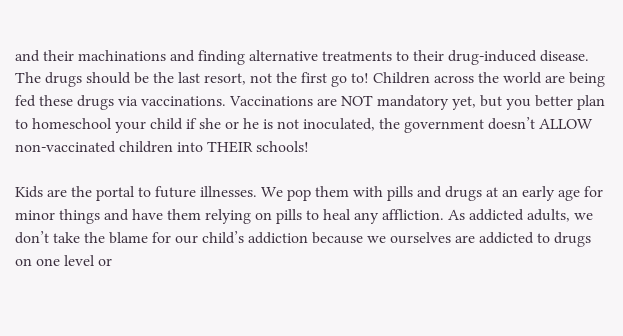and their machinations and finding alternative treatments to their drug-induced disease. The drugs should be the last resort, not the first go to! Children across the world are being fed these drugs via vaccinations. Vaccinations are NOT mandatory yet, but you better plan to homeschool your child if she or he is not inoculated, the government doesn’t ALLOW non-vaccinated children into THEIR schools!

Kids are the portal to future illnesses. We pop them with pills and drugs at an early age for minor things and have them relying on pills to heal any affliction. As addicted adults, we don’t take the blame for our child’s addiction because we ourselves are addicted to drugs on one level or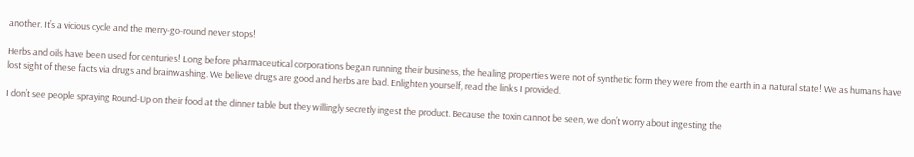another. It’s a vicious cycle and the merry-go-round never stops!

Herbs and oils have been used for centuries! Long before pharmaceutical corporations began running their business, the healing properties were not of synthetic form they were from the earth in a natural state! We as humans have lost sight of these facts via drugs and brainwashing. We believe drugs are good and herbs are bad. Enlighten yourself, read the links I provided.

I don’t see people spraying Round-Up on their food at the dinner table but they willingly secretly ingest the product. Because the toxin cannot be seen, we don’t worry about ingesting the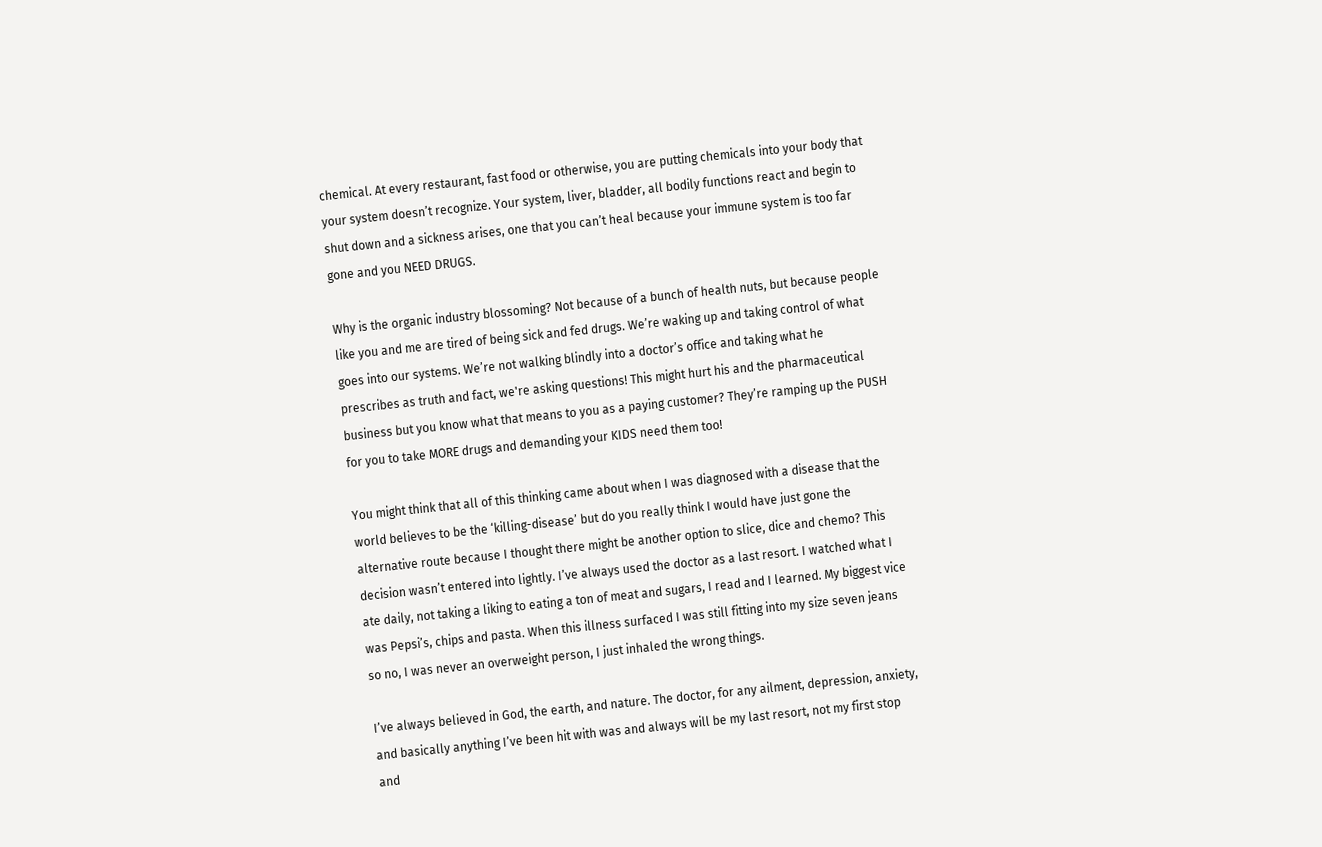chemical. At every restaurant, fast food or otherwise, you are putting chemicals into your body that your system doesn’t recognize. Your system, liver, bladder, all bodily functions react and begin to shut down and a sickness arises, one that you can’t heal because your immune system is too far gone and you NEED DRUGS.

Why is the organic industry blossoming? Not because of a bunch of health nuts, but because people like you and me are tired of being sick and fed drugs. We’re waking up and taking control of what goes into our systems. We’re not walking blindly into a doctor’s office and taking what he prescribes as truth and fact, we're asking questions! This might hurt his and the pharmaceutical business but you know what that means to you as a paying customer? They’re ramping up the PUSH for you to take MORE drugs and demanding your KIDS need them too!

You might think that all of this thinking came about when I was diagnosed with a disease that the world believes to be the ‘killing-disease’ but do you really think I would have just gone the alternative route because I thought there might be another option to slice, dice and chemo? This decision wasn’t entered into lightly. I’ve always used the doctor as a last resort. I watched what I ate daily, not taking a liking to eating a ton of meat and sugars, I read and I learned. My biggest vice was Pepsi’s, chips and pasta. When this illness surfaced I was still fitting into my size seven jeans so no, I was never an overweight person, I just inhaled the wrong things.

I’ve always believed in God, the earth, and nature. The doctor, for any ailment, depression, anxiety, and basically anything I’ve been hit with was and always will be my last resort, not my first stop and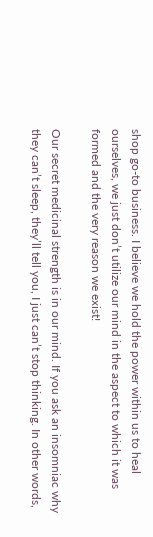shop go-to business. I believe we hold the power within us to heal ourselves, we just don’t utilize our mind in the aspect to which it was formed and the very reason we exist!

Our secret medicinal strength is in our mind. If you ask an insomniac why they can’t sleep, they’ll tell you, I just can’t stop thinking. In other words,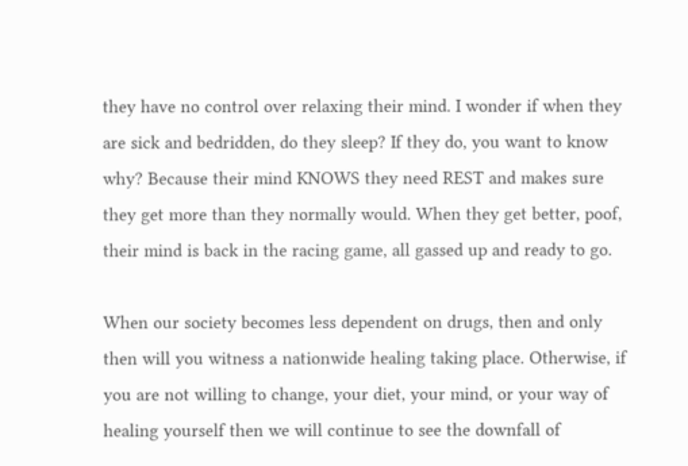they have no control over relaxing their mind. I wonder if when they are sick and bedridden, do they sleep? If they do, you want to know why? Because their mind KNOWS they need REST and makes sure they get more than they normally would. When they get better, poof, their mind is back in the racing game, all gassed up and ready to go.

When our society becomes less dependent on drugs, then and only then will you witness a nationwide healing taking place. Otherwise, if you are not willing to change, your diet, your mind, or your way of healing yourself then we will continue to see the downfall of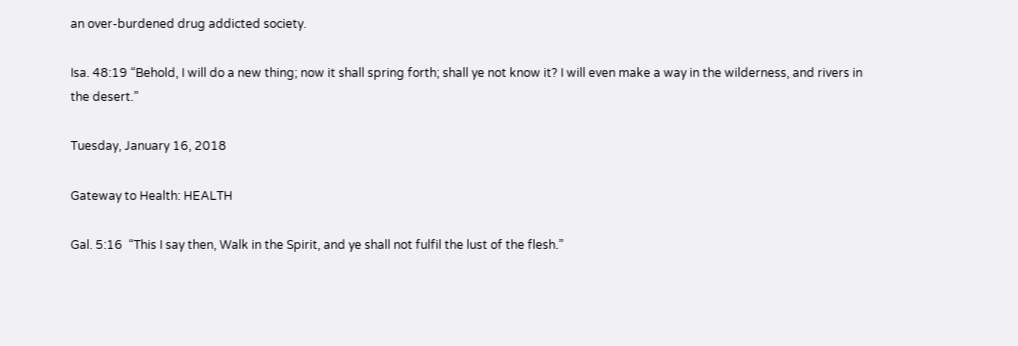an over-burdened drug addicted society.

Isa. 48:19 “Behold, I will do a new thing; now it shall spring forth; shall ye not know it? I will even make a way in the wilderness, and rivers in the desert.”

Tuesday, January 16, 2018

Gateway to Health: HEALTH

Gal. 5:16  “This I say then, Walk in the Spirit, and ye shall not fulfil the lust of the flesh.”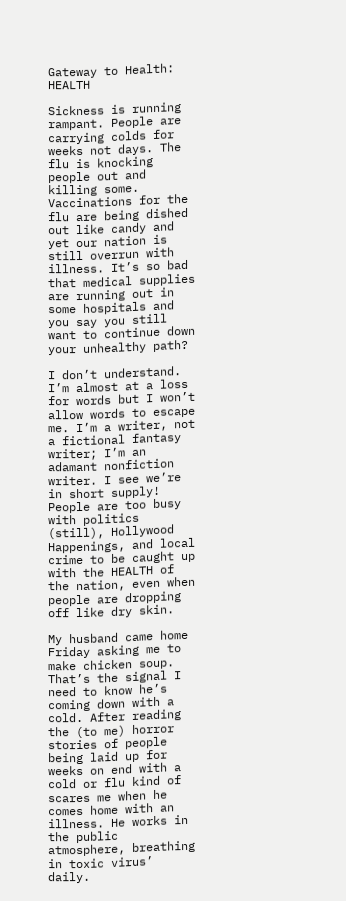Gateway to Health: HEALTH

Sickness is running rampant. People are carrying colds for weeks not days. The flu is knocking people out and killing some. Vaccinations for the flu are being dished out like candy and yet our nation is still overrun with illness. It’s so bad that medical supplies are running out in some hospitals and you say you still want to continue down your unhealthy path?

I don’t understand. I’m almost at a loss for words but I won’t allow words to escape me. I’m a writer, not a fictional fantasy writer; I’m an adamant nonfiction writer. I see we’re in short supply! People are too busy with politics (still), Hollywood Happenings, and local crime to be caught up with the HEALTH of the nation, even when people are dropping off like dry skin.

My husband came home Friday asking me to make chicken soup. That’s the signal I need to know he’s coming down with a cold. After reading the (to me) horror stories of people being laid up for weeks on end with a cold or flu kind of scares me when he comes home with an illness. He works in the public atmosphere, breathing in toxic virus’ daily.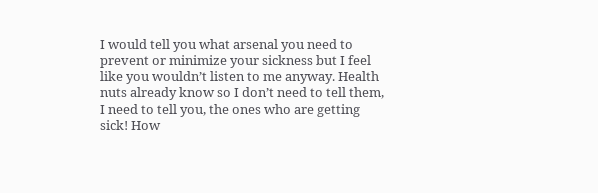I would tell you what arsenal you need to prevent or minimize your sickness but I feel like you wouldn’t listen to me anyway. Health nuts already know so I don’t need to tell them, I need to tell you, the ones who are getting sick! How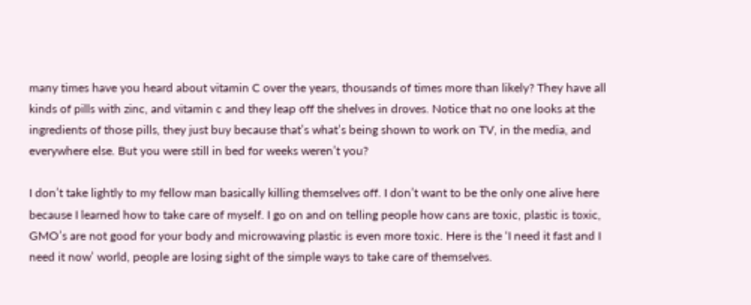many times have you heard about vitamin C over the years, thousands of times more than likely? They have all kinds of pills with zinc, and vitamin c and they leap off the shelves in droves. Notice that no one looks at the ingredients of those pills, they just buy because that’s what’s being shown to work on TV, in the media, and everywhere else. But you were still in bed for weeks weren’t you?

I don’t take lightly to my fellow man basically killing themselves off. I don’t want to be the only one alive here because I learned how to take care of myself. I go on and on telling people how cans are toxic, plastic is toxic, GMO’s are not good for your body and microwaving plastic is even more toxic. Here is the ‘I need it fast and I need it now’ world, people are losing sight of the simple ways to take care of themselves.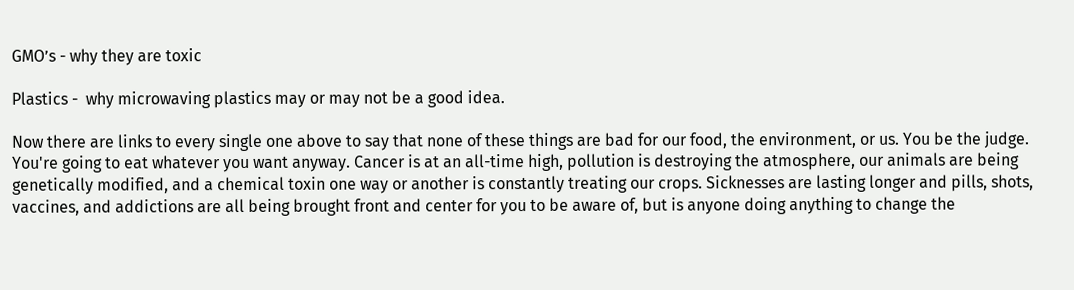GMO’s - why they are toxic

Plastics -  why microwaving plastics may or may not be a good idea.

Now there are links to every single one above to say that none of these things are bad for our food, the environment, or us. You be the judge. You're going to eat whatever you want anyway. Cancer is at an all-time high, pollution is destroying the atmosphere, our animals are being genetically modified, and a chemical toxin one way or another is constantly treating our crops. Sicknesses are lasting longer and pills, shots, vaccines, and addictions are all being brought front and center for you to be aware of, but is anyone doing anything to change the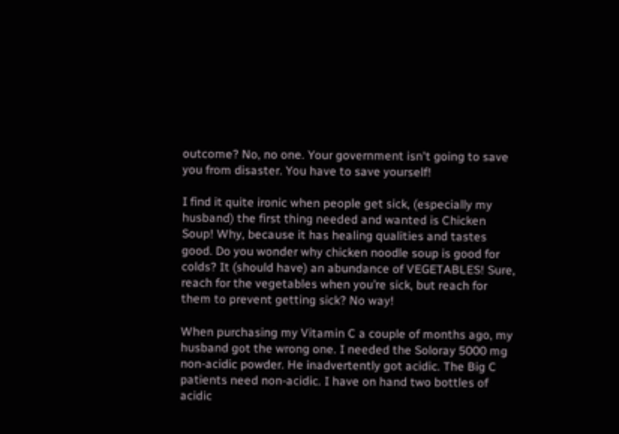outcome? No, no one. Your government isn't going to save you from disaster. You have to save yourself!

I find it quite ironic when people get sick, (especially my husband) the first thing needed and wanted is Chicken Soup! Why, because it has healing qualities and tastes good. Do you wonder why chicken noodle soup is good for colds? It (should have) an abundance of VEGETABLES! Sure, reach for the vegetables when you’re sick, but reach for them to prevent getting sick? No way!

When purchasing my Vitamin C a couple of months ago, my husband got the wrong one. I needed the Soloray 5000 mg non-acidic powder. He inadvertently got acidic. The Big C patients need non-acidic. I have on hand two bottles of acidic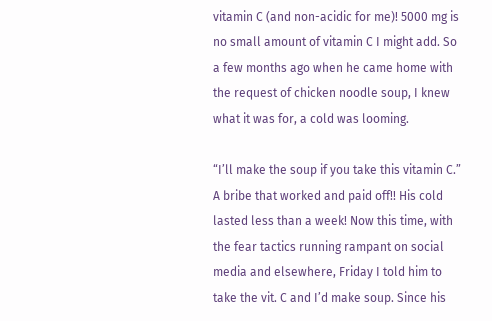vitamin C (and non-acidic for me)! 5000 mg is no small amount of vitamin C I might add. So a few months ago when he came home with the request of chicken noodle soup, I knew what it was for, a cold was looming.

“I’ll make the soup if you take this vitamin C.” A bribe that worked and paid off!! His cold lasted less than a week! Now this time, with the fear tactics running rampant on social media and elsewhere, Friday I told him to take the vit. C and I’d make soup. Since his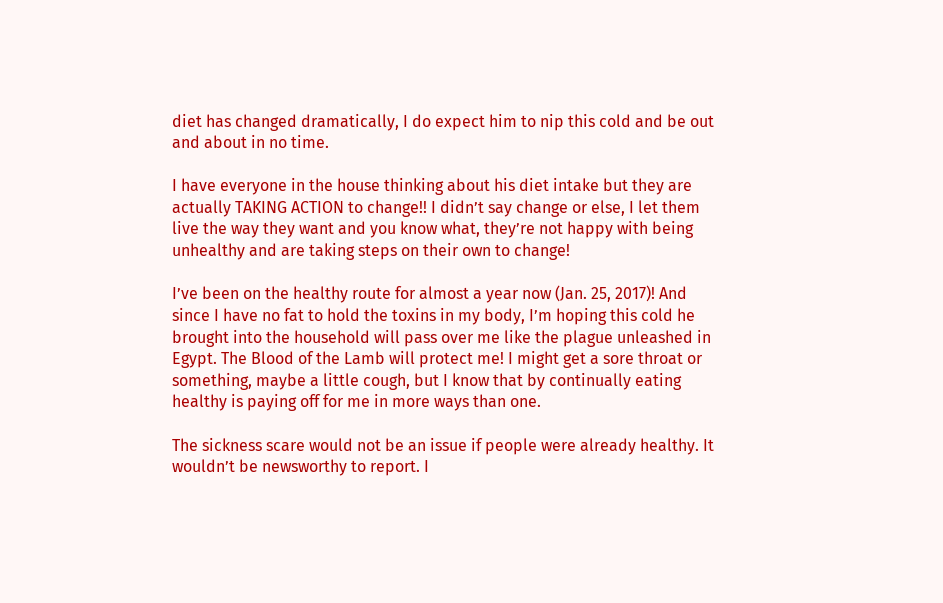diet has changed dramatically, I do expect him to nip this cold and be out and about in no time.

I have everyone in the house thinking about his diet intake but they are actually TAKING ACTION to change!! I didn’t say change or else, I let them live the way they want and you know what, they’re not happy with being unhealthy and are taking steps on their own to change!

I’ve been on the healthy route for almost a year now (Jan. 25, 2017)! And since I have no fat to hold the toxins in my body, I’m hoping this cold he brought into the household will pass over me like the plague unleashed in Egypt. The Blood of the Lamb will protect me! I might get a sore throat or something, maybe a little cough, but I know that by continually eating healthy is paying off for me in more ways than one.

The sickness scare would not be an issue if people were already healthy. It wouldn’t be newsworthy to report. I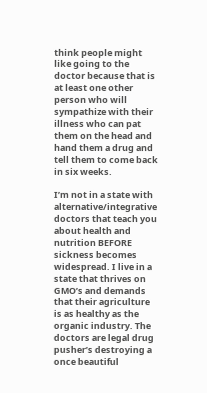think people might like going to the doctor because that is at least one other person who will sympathize with their illness who can pat them on the head and hand them a drug and tell them to come back in six weeks.

I’m not in a state with alternative/integrative doctors that teach you about health and nutrition BEFORE sickness becomes widespread. I live in a state that thrives on GMO’s and demands that their agriculture is as healthy as the organic industry. The doctors are legal drug pusher’s destroying a once beautiful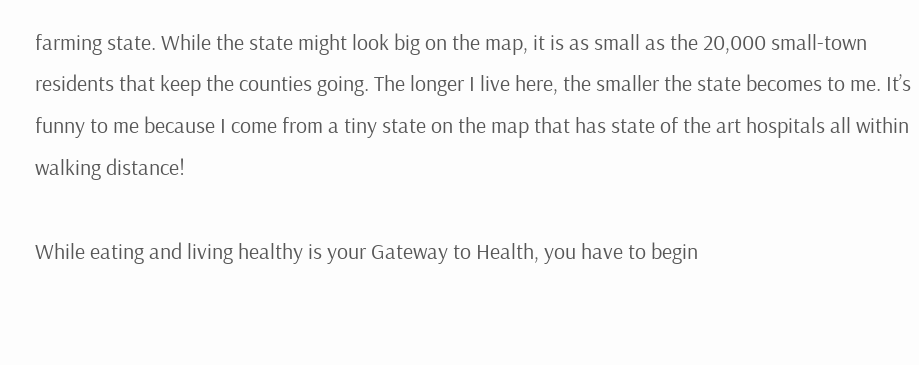farming state. While the state might look big on the map, it is as small as the 20,000 small-town residents that keep the counties going. The longer I live here, the smaller the state becomes to me. It’s funny to me because I come from a tiny state on the map that has state of the art hospitals all within walking distance!

While eating and living healthy is your Gateway to Health, you have to begin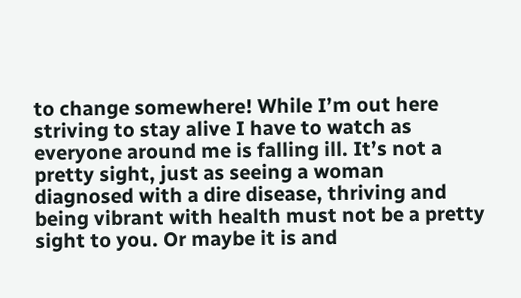to change somewhere! While I’m out here striving to stay alive I have to watch as everyone around me is falling ill. It’s not a pretty sight, just as seeing a woman diagnosed with a dire disease, thriving and being vibrant with health must not be a pretty sight to you. Or maybe it is and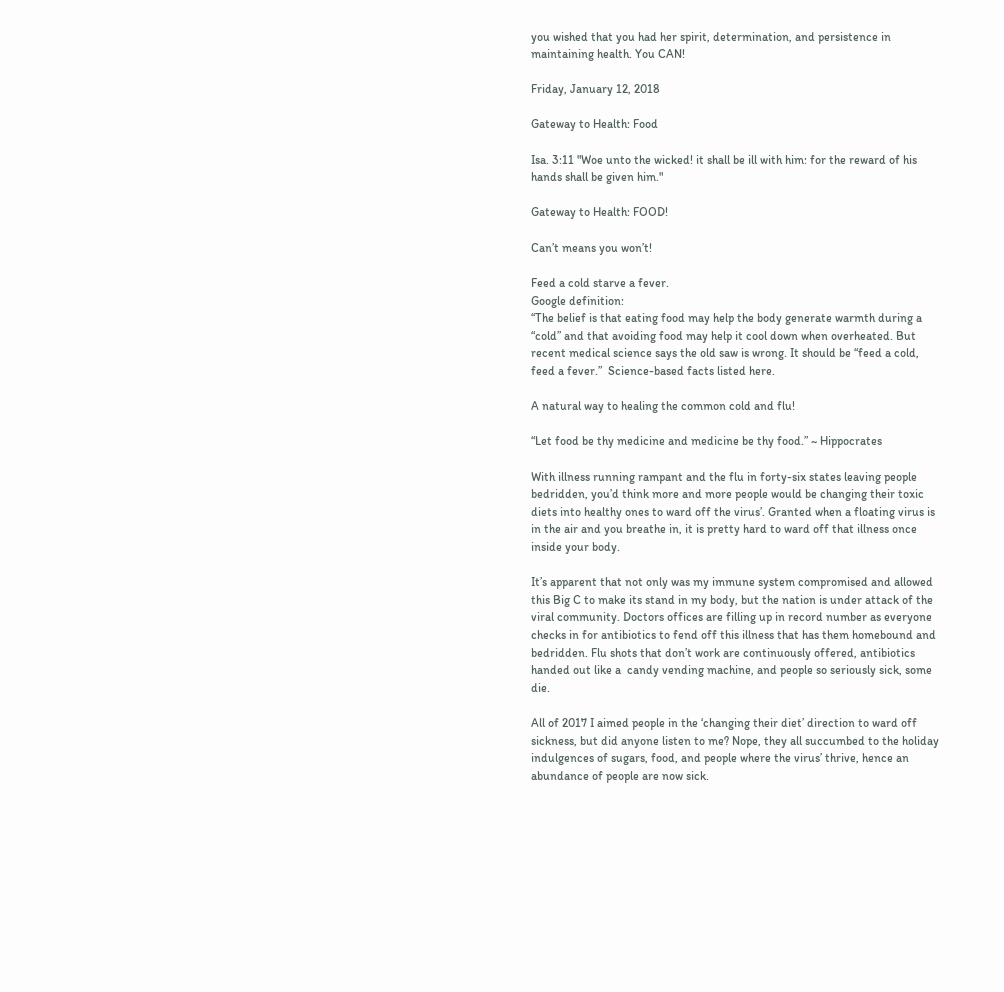you wished that you had her spirit, determination, and persistence in maintaining health. You CAN!

Friday, January 12, 2018

Gateway to Health: Food

Isa. 3:11 "Woe unto the wicked! it shall be ill with him: for the reward of his hands shall be given him."

Gateway to Health: FOOD!

Can’t means you won’t!

Feed a cold starve a fever.
Google definition:
“The belief is that eating food may help the body generate warmth during a “cold” and that avoiding food may help it cool down when overheated. But recent medical science says the old saw is wrong. It should be “feed a cold, feed a fever.”  Science-based facts listed here.

A natural way to healing the common cold and flu!

“Let food be thy medicine and medicine be thy food.” ~ Hippocrates

With illness running rampant and the flu in forty-six states leaving people bedridden, you’d think more and more people would be changing their toxic diets into healthy ones to ward off the virus’. Granted when a floating virus is in the air and you breathe in, it is pretty hard to ward off that illness once inside your body.

It’s apparent that not only was my immune system compromised and allowed this Big C to make its stand in my body, but the nation is under attack of the viral community. Doctors offices are filling up in record number as everyone checks in for antibiotics to fend off this illness that has them homebound and bedridden. Flu shots that don’t work are continuously offered, antibiotics handed out like a  candy vending machine, and people so seriously sick, some die.

All of 2017 I aimed people in the ‘changing their diet’ direction to ward off sickness, but did anyone listen to me? Nope, they all succumbed to the holiday indulgences of sugars, food, and people where the virus’ thrive, hence an abundance of people are now sick.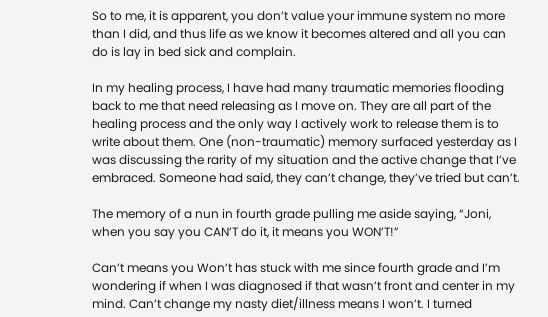So to me, it is apparent, you don’t value your immune system no more than I did, and thus life as we know it becomes altered and all you can do is lay in bed sick and complain.

In my healing process, I have had many traumatic memories flooding back to me that need releasing as I move on. They are all part of the healing process and the only way I actively work to release them is to write about them. One (non-traumatic) memory surfaced yesterday as I was discussing the rarity of my situation and the active change that I’ve embraced. Someone had said, they can’t change, they’ve tried but can’t.

The memory of a nun in fourth grade pulling me aside saying, “Joni, when you say you CAN’T do it, it means you WON’T!”

Can’t means you Won’t has stuck with me since fourth grade and I’m wondering if when I was diagnosed if that wasn’t front and center in my mind. Can’t change my nasty diet/illness means I won’t. I turned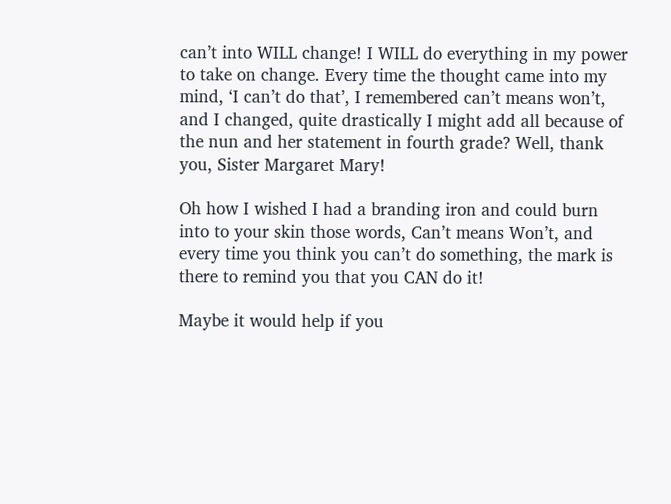can’t into WILL change! I WILL do everything in my power to take on change. Every time the thought came into my mind, ‘I can’t do that’, I remembered can’t means won’t, and I changed, quite drastically I might add all because of the nun and her statement in fourth grade? Well, thank you, Sister Margaret Mary!

Oh how I wished I had a branding iron and could burn into to your skin those words, Can’t means Won’t, and every time you think you can’t do something, the mark is there to remind you that you CAN do it!

Maybe it would help if you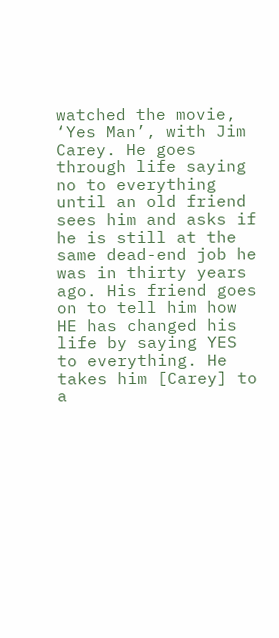watched the movie, ‘Yes Man’, with Jim Carey. He goes through life saying no to everything until an old friend sees him and asks if he is still at the same dead-end job he was in thirty years ago. His friend goes on to tell him how HE has changed his life by saying YES to everything. He takes him [Carey] to a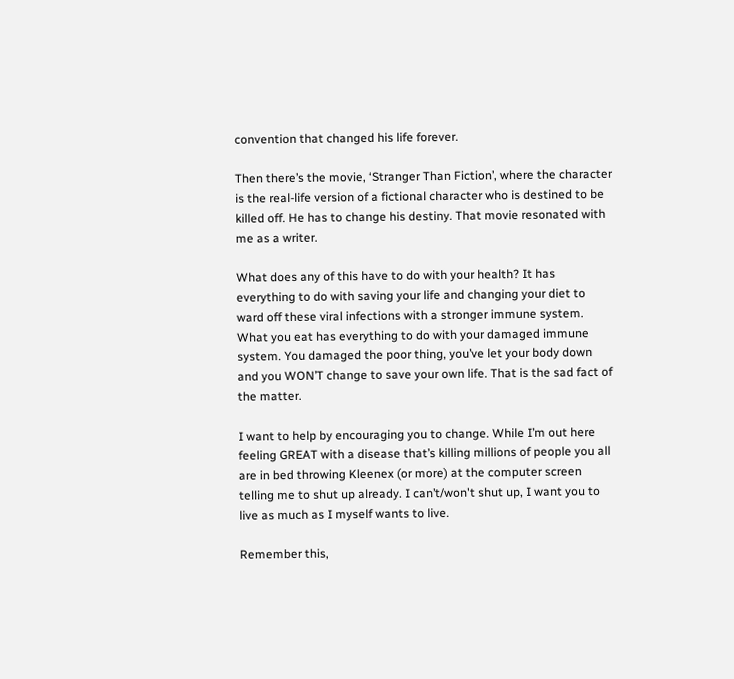convention that changed his life forever.

Then there’s the movie, ‘Stranger Than Fiction’, where the character is the real-life version of a fictional character who is destined to be killed off. He has to change his destiny. That movie resonated with me as a writer.

What does any of this have to do with your health? It has everything to do with saving your life and changing your diet to ward off these viral infections with a stronger immune system. What you eat has everything to do with your damaged immune system. You damaged the poor thing, you’ve let your body down and you WON’T change to save your own life. That is the sad fact of the matter.

I want to help by encouraging you to change. While I’m out here feeling GREAT with a disease that’s killing millions of people you all are in bed throwing Kleenex (or more) at the computer screen telling me to shut up already. I can’t/won't shut up, I want you to live as much as I myself wants to live.

Remember this,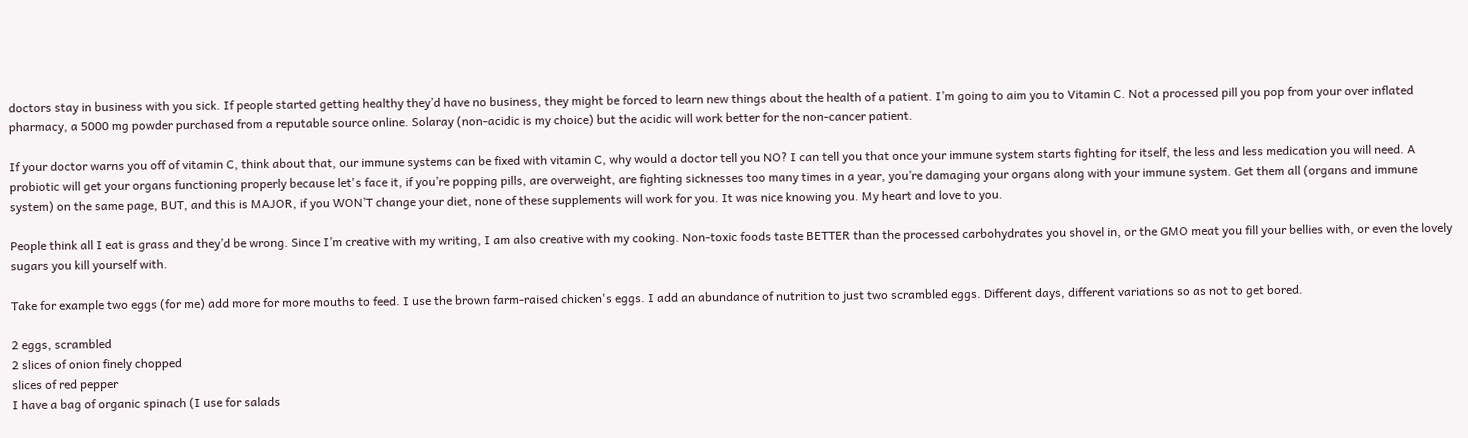doctors stay in business with you sick. If people started getting healthy they’d have no business, they might be forced to learn new things about the health of a patient. I’m going to aim you to Vitamin C. Not a processed pill you pop from your over inflated pharmacy, a 5000 mg powder purchased from a reputable source online. Solaray (non-acidic is my choice) but the acidic will work better for the non-cancer patient.

If your doctor warns you off of vitamin C, think about that, our immune systems can be fixed with vitamin C, why would a doctor tell you NO? I can tell you that once your immune system starts fighting for itself, the less and less medication you will need. A probiotic will get your organs functioning properly because let's face it, if you’re popping pills, are overweight, are fighting sicknesses too many times in a year, you’re damaging your organs along with your immune system. Get them all (organs and immune system) on the same page, BUT, and this is MAJOR, if you WON’T change your diet, none of these supplements will work for you. It was nice knowing you. My heart and love to you.

People think all I eat is grass and they’d be wrong. Since I’m creative with my writing, I am also creative with my cooking. Non-toxic foods taste BETTER than the processed carbohydrates you shovel in, or the GMO meat you fill your bellies with, or even the lovely sugars you kill yourself with.

Take for example two eggs (for me) add more for more mouths to feed. I use the brown farm-raised chicken's eggs. I add an abundance of nutrition to just two scrambled eggs. Different days, different variations so as not to get bored.

2 eggs, scrambled
2 slices of onion finely chopped
slices of red pepper
I have a bag of organic spinach (I use for salads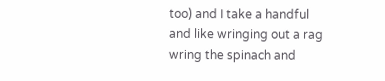too) and I take a handful and like wringing out a rag wring the spinach and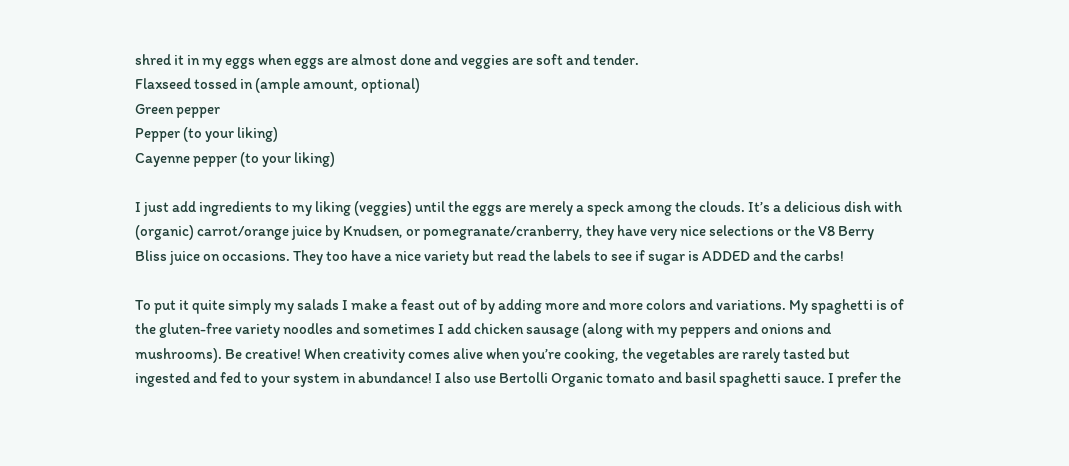shred it in my eggs when eggs are almost done and veggies are soft and tender.
Flaxseed tossed in (ample amount, optional)
Green pepper
Pepper (to your liking)
Cayenne pepper (to your liking)

I just add ingredients to my liking (veggies) until the eggs are merely a speck among the clouds. It’s a delicious dish with (organic) carrot/orange juice by Knudsen, or pomegranate/cranberry, they have very nice selections or the V8 Berry Bliss juice on occasions. They too have a nice variety but read the labels to see if sugar is ADDED and the carbs!

To put it quite simply my salads I make a feast out of by adding more and more colors and variations. My spaghetti is of the gluten-free variety noodles and sometimes I add chicken sausage (along with my peppers and onions and mushrooms). Be creative! When creativity comes alive when you’re cooking, the vegetables are rarely tasted but ingested and fed to your system in abundance! I also use Bertolli Organic tomato and basil spaghetti sauce. I prefer the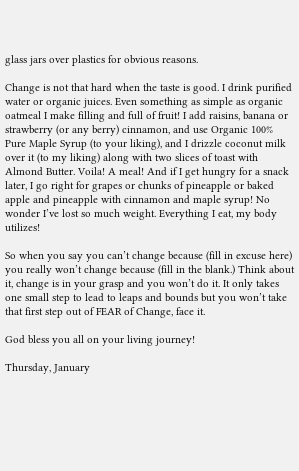glass jars over plastics for obvious reasons.

Change is not that hard when the taste is good. I drink purified water or organic juices. Even something as simple as organic oatmeal I make filling and full of fruit! I add raisins, banana or strawberry (or any berry) cinnamon, and use Organic 100% Pure Maple Syrup (to your liking), and I drizzle coconut milk over it (to my liking) along with two slices of toast with Almond Butter. Voila! A meal! And if I get hungry for a snack later, I go right for grapes or chunks of pineapple or baked apple and pineapple with cinnamon and maple syrup! No wonder I’ve lost so much weight. Everything I eat, my body utilizes!

So when you say you can’t change because (fill in excuse here) you really won’t change because (fill in the blank.) Think about it, change is in your grasp and you won’t do it. It only takes one small step to lead to leaps and bounds but you won’t take that first step out of FEAR of Change, face it.

God bless you all on your living journey!

Thursday, January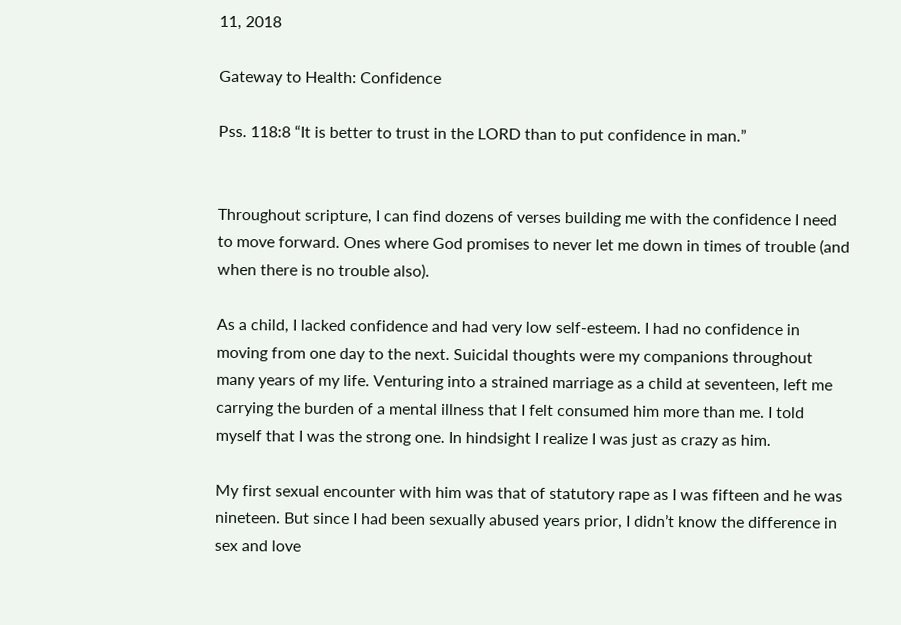11, 2018

Gateway to Health: Confidence

Pss. 118:8 “It is better to trust in the LORD than to put confidence in man.”


Throughout scripture, I can find dozens of verses building me with the confidence I need to move forward. Ones where God promises to never let me down in times of trouble (and when there is no trouble also).

As a child, I lacked confidence and had very low self-esteem. I had no confidence in moving from one day to the next. Suicidal thoughts were my companions throughout many years of my life. Venturing into a strained marriage as a child at seventeen, left me carrying the burden of a mental illness that I felt consumed him more than me. I told myself that I was the strong one. In hindsight I realize I was just as crazy as him.

My first sexual encounter with him was that of statutory rape as I was fifteen and he was nineteen. But since I had been sexually abused years prior, I didn’t know the difference in sex and love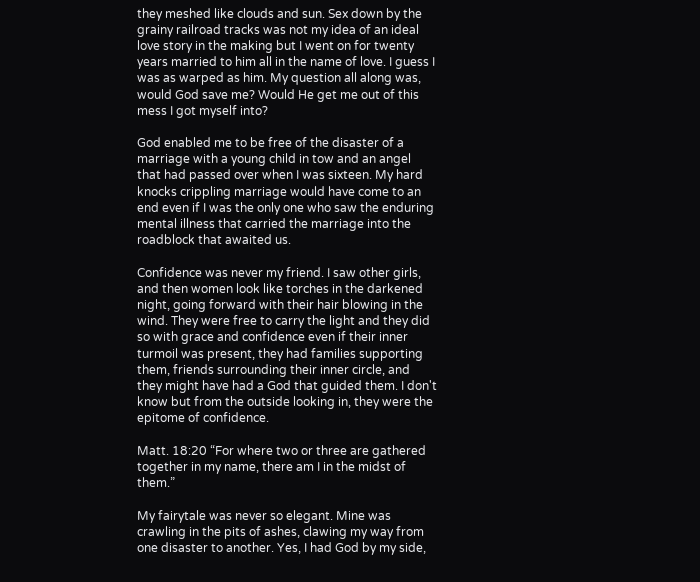they meshed like clouds and sun. Sex down by the grainy railroad tracks was not my idea of an ideal love story in the making but I went on for twenty years married to him all in the name of love. I guess I was as warped as him. My question all along was, would God save me? Would He get me out of this mess I got myself into?

God enabled me to be free of the disaster of a marriage with a young child in tow and an angel that had passed over when I was sixteen. My hard knocks crippling marriage would have come to an end even if I was the only one who saw the enduring mental illness that carried the marriage into the roadblock that awaited us.

Confidence was never my friend. I saw other girls, and then women look like torches in the darkened night, going forward with their hair blowing in the wind. They were free to carry the light and they did so with grace and confidence even if their inner turmoil was present, they had families supporting them, friends surrounding their inner circle, and they might have had a God that guided them. I don't know but from the outside looking in, they were the epitome of confidence.

Matt. 18:20 “For where two or three are gathered together in my name, there am I in the midst of them.”

My fairytale was never so elegant. Mine was crawling in the pits of ashes, clawing my way from one disaster to another. Yes, I had God by my side,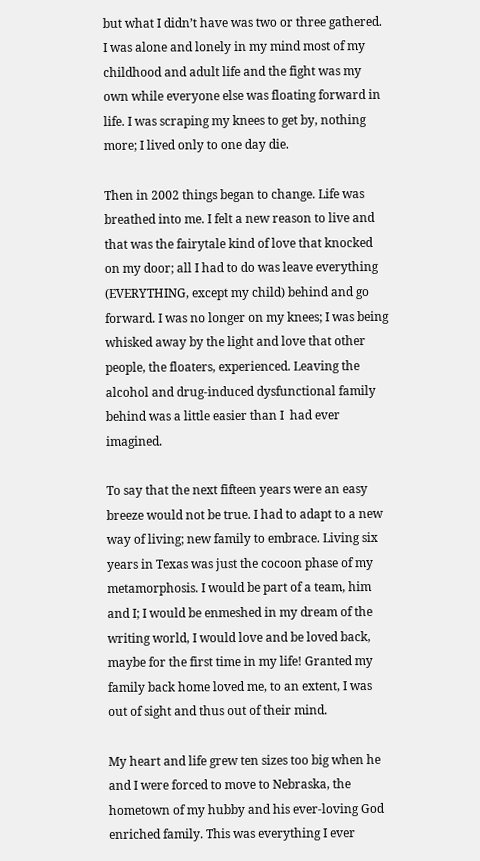but what I didn’t have was two or three gathered. I was alone and lonely in my mind most of my childhood and adult life and the fight was my own while everyone else was floating forward in life. I was scraping my knees to get by, nothing more; I lived only to one day die.

Then in 2002 things began to change. Life was breathed into me. I felt a new reason to live and that was the fairytale kind of love that knocked on my door; all I had to do was leave everything (EVERYTHING, except my child) behind and go forward. I was no longer on my knees; I was being whisked away by the light and love that other people, the floaters, experienced. Leaving the alcohol and drug-induced dysfunctional family behind was a little easier than I  had ever imagined.

To say that the next fifteen years were an easy breeze would not be true. I had to adapt to a new way of living; new family to embrace. Living six years in Texas was just the cocoon phase of my metamorphosis. I would be part of a team, him and I; I would be enmeshed in my dream of the writing world, I would love and be loved back, maybe for the first time in my life! Granted my family back home loved me, to an extent, I was out of sight and thus out of their mind.

My heart and life grew ten sizes too big when he and I were forced to move to Nebraska, the hometown of my hubby and his ever-loving God enriched family. This was everything I ever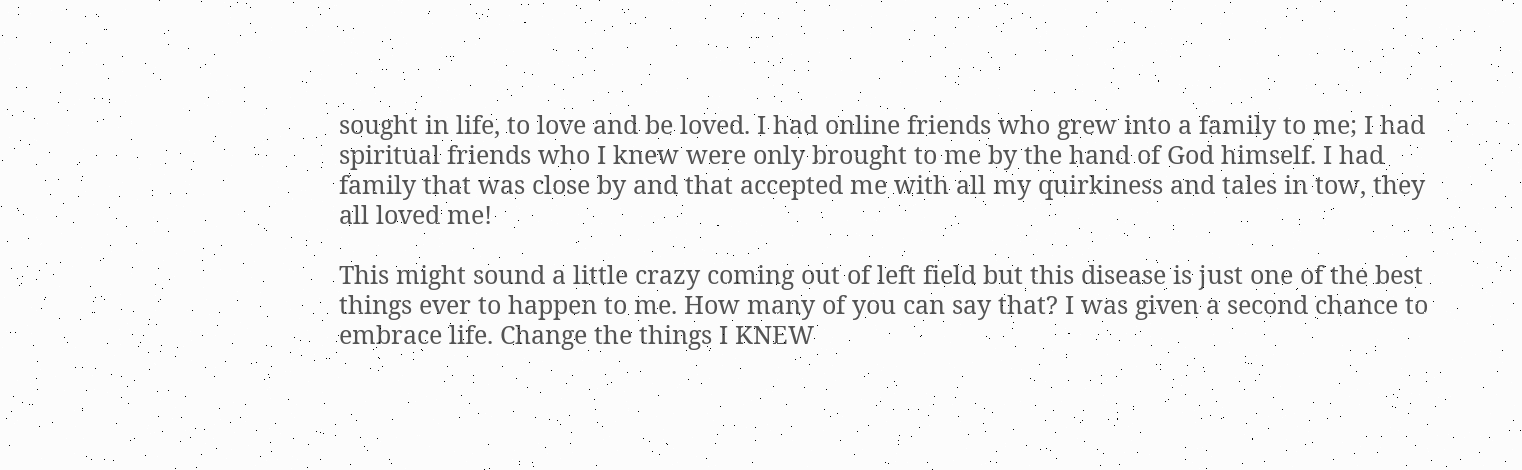sought in life, to love and be loved. I had online friends who grew into a family to me; I had spiritual friends who I knew were only brought to me by the hand of God himself. I had family that was close by and that accepted me with all my quirkiness and tales in tow, they all loved me!

This might sound a little crazy coming out of left field but this disease is just one of the best things ever to happen to me. How many of you can say that? I was given a second chance to embrace life. Change the things I KNEW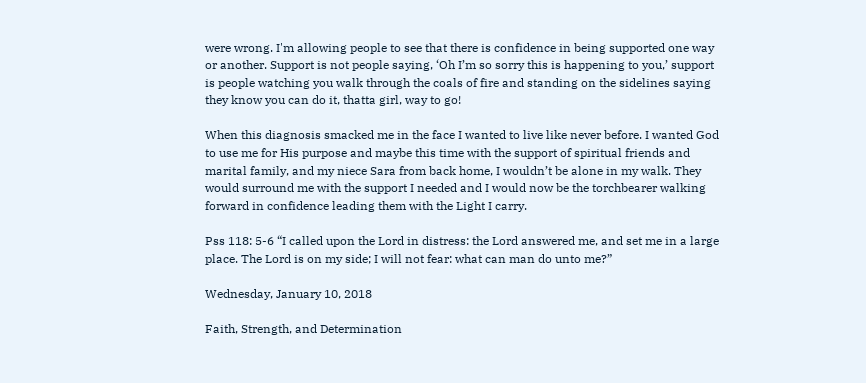were wrong. I'm allowing people to see that there is confidence in being supported one way or another. Support is not people saying, ‘Oh I’m so sorry this is happening to you,’ support is people watching you walk through the coals of fire and standing on the sidelines saying they know you can do it, thatta girl, way to go!

When this diagnosis smacked me in the face I wanted to live like never before. I wanted God to use me for His purpose and maybe this time with the support of spiritual friends and marital family, and my niece Sara from back home, I wouldn’t be alone in my walk. They would surround me with the support I needed and I would now be the torchbearer walking forward in confidence leading them with the Light I carry.

Pss 118: 5-6 “I called upon the Lord in distress: the Lord answered me, and set me in a large place. The Lord is on my side; I will not fear: what can man do unto me?”

Wednesday, January 10, 2018

Faith, Strength, and Determination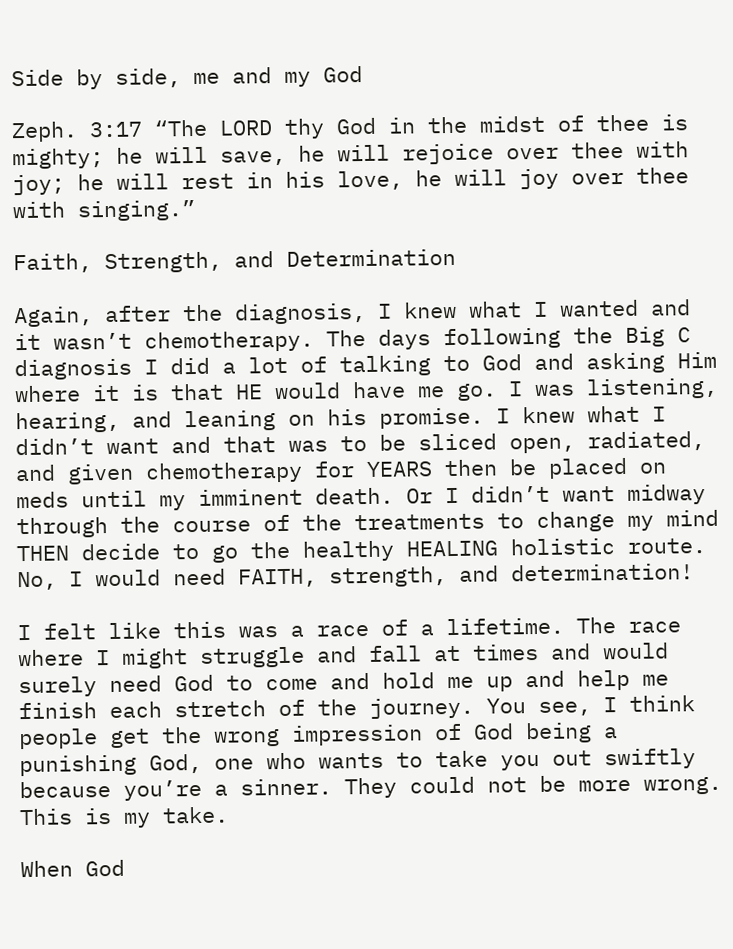Side by side, me and my God

Zeph. 3:17 “The LORD thy God in the midst of thee is mighty; he will save, he will rejoice over thee with joy; he will rest in his love, he will joy over thee with singing.”

Faith, Strength, and Determination

Again, after the diagnosis, I knew what I wanted and it wasn’t chemotherapy. The days following the Big C diagnosis I did a lot of talking to God and asking Him where it is that HE would have me go. I was listening, hearing, and leaning on his promise. I knew what I didn’t want and that was to be sliced open, radiated, and given chemotherapy for YEARS then be placed on meds until my imminent death. Or I didn’t want midway through the course of the treatments to change my mind THEN decide to go the healthy HEALING holistic route. No, I would need FAITH, strength, and determination!

I felt like this was a race of a lifetime. The race where I might struggle and fall at times and would surely need God to come and hold me up and help me finish each stretch of the journey. You see, I think people get the wrong impression of God being a punishing God, one who wants to take you out swiftly because you’re a sinner. They could not be more wrong. This is my take.

When God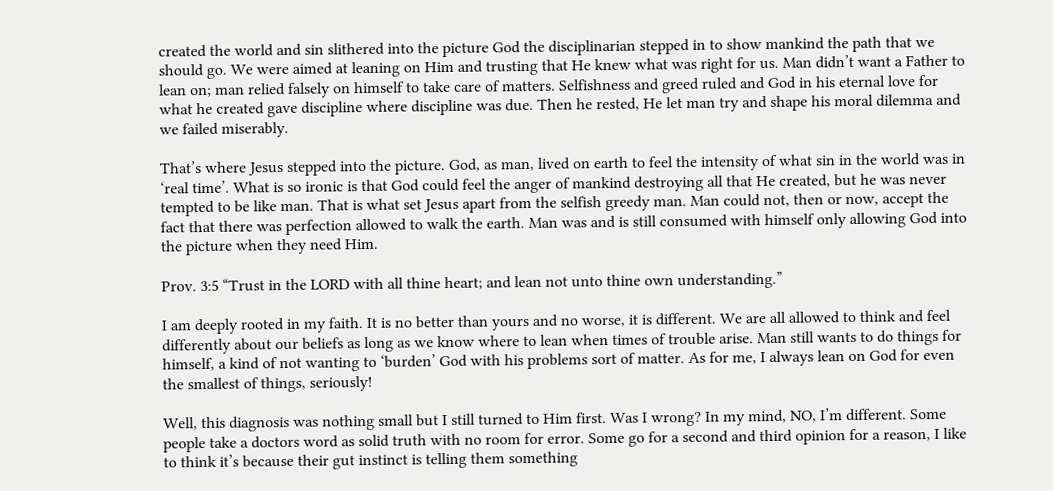created the world and sin slithered into the picture God the disciplinarian stepped in to show mankind the path that we should go. We were aimed at leaning on Him and trusting that He knew what was right for us. Man didn’t want a Father to lean on; man relied falsely on himself to take care of matters. Selfishness and greed ruled and God in his eternal love for what he created gave discipline where discipline was due. Then he rested, He let man try and shape his moral dilemma and we failed miserably.

That’s where Jesus stepped into the picture. God, as man, lived on earth to feel the intensity of what sin in the world was in ‘real time’. What is so ironic is that God could feel the anger of mankind destroying all that He created, but he was never tempted to be like man. That is what set Jesus apart from the selfish greedy man. Man could not, then or now, accept the fact that there was perfection allowed to walk the earth. Man was and is still consumed with himself only allowing God into the picture when they need Him.

Prov. 3:5 “Trust in the LORD with all thine heart; and lean not unto thine own understanding.”

I am deeply rooted in my faith. It is no better than yours and no worse, it is different. We are all allowed to think and feel differently about our beliefs as long as we know where to lean when times of trouble arise. Man still wants to do things for himself, a kind of not wanting to ‘burden’ God with his problems sort of matter. As for me, I always lean on God for even the smallest of things, seriously!

Well, this diagnosis was nothing small but I still turned to Him first. Was I wrong? In my mind, NO, I’m different. Some people take a doctors word as solid truth with no room for error. Some go for a second and third opinion for a reason, I like to think it’s because their gut instinct is telling them something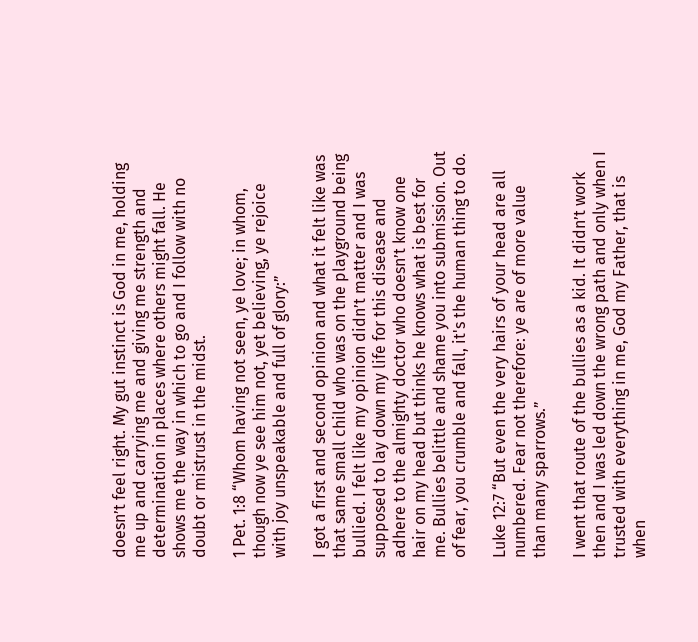doesn’t feel right. My gut instinct is God in me, holding me up and carrying me and giving me strength and determination in places where others might fall. He shows me the way in which to go and I follow with no doubt or mistrust in the midst.

1 Pet. 1:8 “Whom having not seen, ye love; in whom, though now ye see him not, yet believing, ye rejoice with joy unspeakable and full of glory:”

I got a first and second opinion and what it felt like was that same small child who was on the playground being bullied. I felt like my opinion didn’t matter and I was supposed to lay down my life for this disease and adhere to the almighty doctor who doesn’t know one hair on my head but thinks he knows what is best for me. Bullies belittle and shame you into submission. Out of fear, you crumble and fall, it's the human thing to do.

Luke 12:7 “But even the very hairs of your head are all numbered. Fear not therefore: ye are of more value than many sparrows.”

I went that route of the bullies as a kid. It didn’t work then and I was led down the wrong path and only when I trusted with everything in me, God my Father, that is when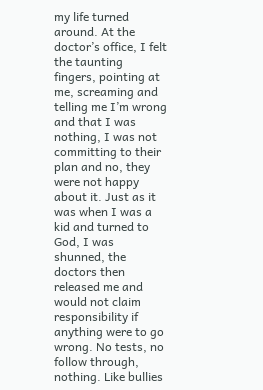my life turned around. At the doctor’s office, I felt the taunting fingers, pointing at me, screaming and telling me I’m wrong and that I was nothing, I was not committing to their plan and no, they were not happy about it. Just as it was when I was a kid and turned to God, I was shunned, the doctors then released me and would not claim responsibility if anything were to go wrong. No tests, no follow through, nothing. Like bullies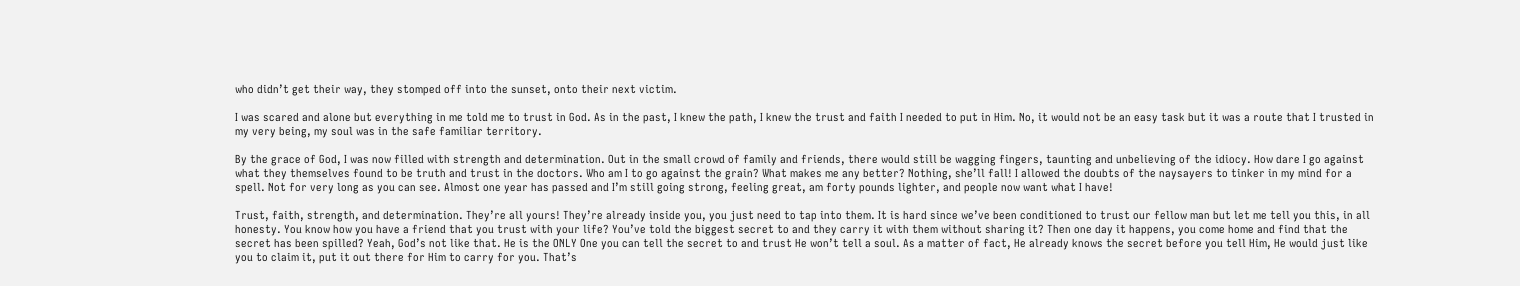who didn’t get their way, they stomped off into the sunset, onto their next victim.

I was scared and alone but everything in me told me to trust in God. As in the past, I knew the path, I knew the trust and faith I needed to put in Him. No, it would not be an easy task but it was a route that I trusted in my very being, my soul was in the safe familiar territory.

By the grace of God, I was now filled with strength and determination. Out in the small crowd of family and friends, there would still be wagging fingers, taunting and unbelieving of the idiocy. How dare I go against what they themselves found to be truth and trust in the doctors. Who am I to go against the grain? What makes me any better? Nothing, she’ll fall! I allowed the doubts of the naysayers to tinker in my mind for a spell. Not for very long as you can see. Almost one year has passed and I’m still going strong, feeling great, am forty pounds lighter, and people now want what I have!

Trust, faith, strength, and determination. They’re all yours! They’re already inside you, you just need to tap into them. It is hard since we’ve been conditioned to trust our fellow man but let me tell you this, in all honesty. You know how you have a friend that you trust with your life? You’ve told the biggest secret to and they carry it with them without sharing it? Then one day it happens, you come home and find that the secret has been spilled? Yeah, God’s not like that. He is the ONLY One you can tell the secret to and trust He won’t tell a soul. As a matter of fact, He already knows the secret before you tell Him, He would just like you to claim it, put it out there for Him to carry for you. That’s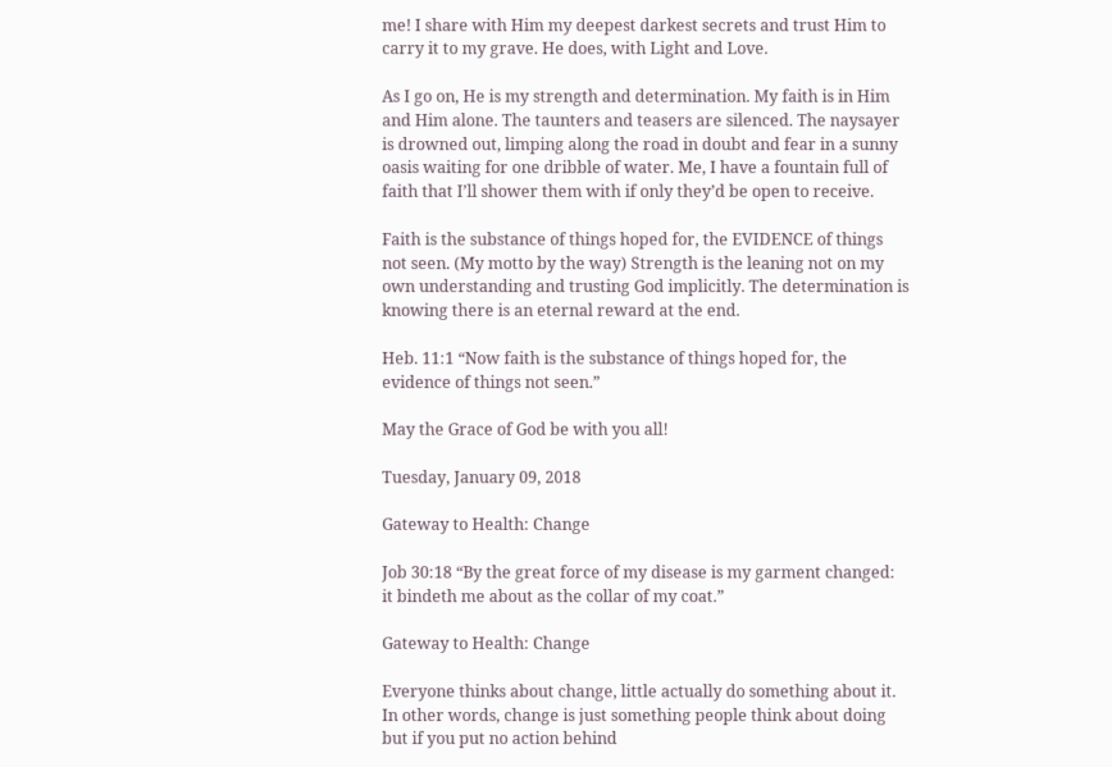me! I share with Him my deepest darkest secrets and trust Him to carry it to my grave. He does, with Light and Love.

As I go on, He is my strength and determination. My faith is in Him and Him alone. The taunters and teasers are silenced. The naysayer is drowned out, limping along the road in doubt and fear in a sunny oasis waiting for one dribble of water. Me, I have a fountain full of faith that I’ll shower them with if only they’d be open to receive.

Faith is the substance of things hoped for, the EVIDENCE of things not seen. (My motto by the way) Strength is the leaning not on my own understanding and trusting God implicitly. The determination is knowing there is an eternal reward at the end.

Heb. 11:1 “Now faith is the substance of things hoped for, the evidence of things not seen.”

May the Grace of God be with you all!

Tuesday, January 09, 2018

Gateway to Health: Change

Job 30:18 “By the great force of my disease is my garment changed: it bindeth me about as the collar of my coat.”

Gateway to Health: Change

Everyone thinks about change, little actually do something about it. In other words, change is just something people think about doing but if you put no action behind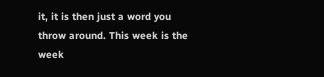it, it is then just a word you throw around. This week is the week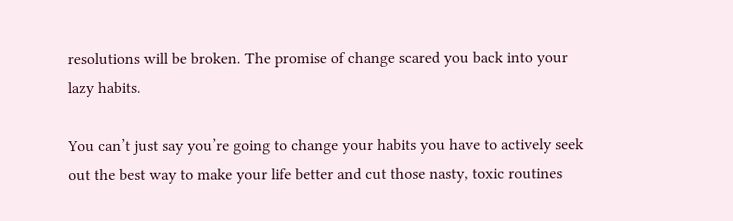resolutions will be broken. The promise of change scared you back into your lazy habits.

You can’t just say you’re going to change your habits you have to actively seek out the best way to make your life better and cut those nasty, toxic routines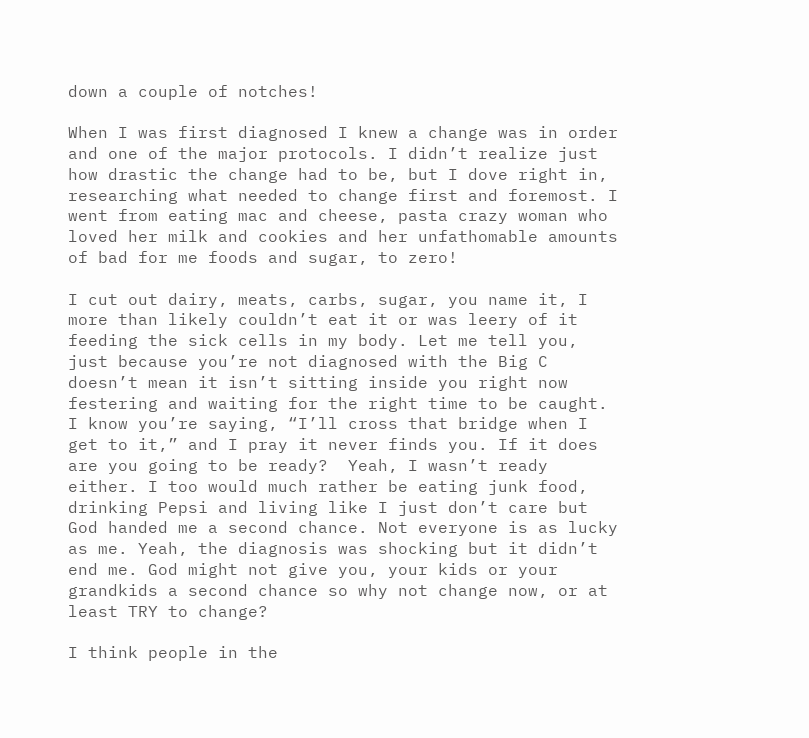down a couple of notches!

When I was first diagnosed I knew a change was in order and one of the major protocols. I didn’t realize just how drastic the change had to be, but I dove right in, researching what needed to change first and foremost. I went from eating mac and cheese, pasta crazy woman who loved her milk and cookies and her unfathomable amounts of bad for me foods and sugar, to zero!

I cut out dairy, meats, carbs, sugar, you name it, I more than likely couldn’t eat it or was leery of it feeding the sick cells in my body. Let me tell you, just because you’re not diagnosed with the Big C doesn’t mean it isn’t sitting inside you right now festering and waiting for the right time to be caught. I know you’re saying, “I’ll cross that bridge when I get to it,” and I pray it never finds you. If it does are you going to be ready?  Yeah, I wasn’t ready either. I too would much rather be eating junk food, drinking Pepsi and living like I just don’t care but God handed me a second chance. Not everyone is as lucky as me. Yeah, the diagnosis was shocking but it didn’t end me. God might not give you, your kids or your grandkids a second chance so why not change now, or at least TRY to change?

I think people in the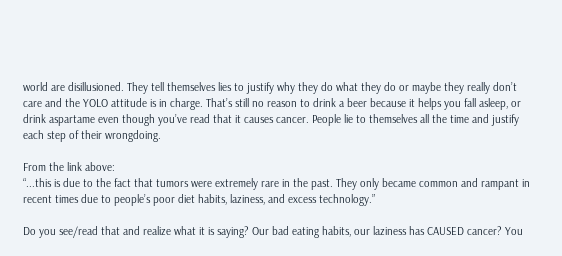world are disillusioned. They tell themselves lies to justify why they do what they do or maybe they really don’t care and the YOLO attitude is in charge. That’s still no reason to drink a beer because it helps you fall asleep, or drink aspartame even though you’ve read that it causes cancer. People lie to themselves all the time and justify each step of their wrongdoing.

From the link above:
“...this is due to the fact that tumors were extremely rare in the past. They only became common and rampant in recent times due to people’s poor diet habits, laziness, and excess technology.”

Do you see/read that and realize what it is saying? Our bad eating habits, our laziness has CAUSED cancer? You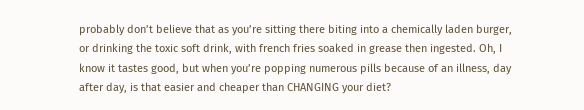probably don’t believe that as you’re sitting there biting into a chemically laden burger, or drinking the toxic soft drink, with french fries soaked in grease then ingested. Oh, I know it tastes good, but when you’re popping numerous pills because of an illness, day after day, is that easier and cheaper than CHANGING your diet?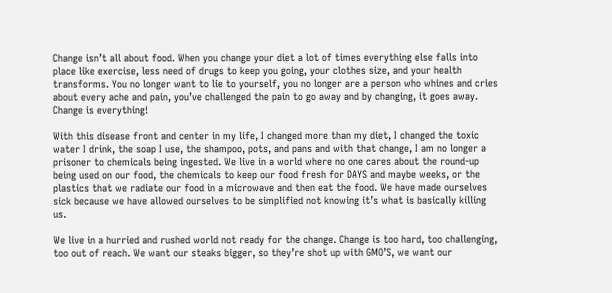Change isn’t all about food. When you change your diet a lot of times everything else falls into place like exercise, less need of drugs to keep you going, your clothes size, and your health transforms. You no longer want to lie to yourself, you no longer are a person who whines and cries about every ache and pain, you’ve challenged the pain to go away and by changing, it goes away. Change is everything!

With this disease front and center in my life, I changed more than my diet, I changed the toxic water I drink, the soap I use, the shampoo, pots, and pans and with that change, I am no longer a prisoner to chemicals being ingested. We live in a world where no one cares about the round-up being used on our food, the chemicals to keep our food fresh for DAYS and maybe weeks, or the plastics that we radiate our food in a microwave and then eat the food. We have made ourselves sick because we have allowed ourselves to be simplified not knowing it’s what is basically killing us.

We live in a hurried and rushed world not ready for the change. Change is too hard, too challenging, too out of reach. We want our steaks bigger, so they’re shot up with GMO’S, we want our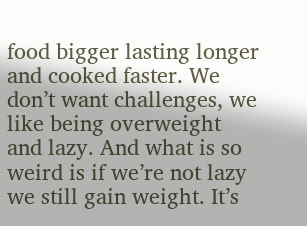food bigger lasting longer and cooked faster. We don’t want challenges, we like being overweight and lazy. And what is so weird is if we’re not lazy we still gain weight. It’s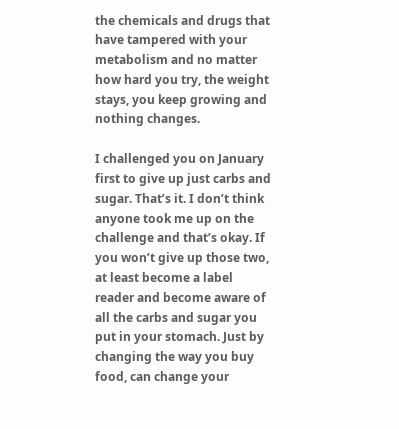the chemicals and drugs that have tampered with your metabolism and no matter how hard you try, the weight stays, you keep growing and nothing changes.

I challenged you on January first to give up just carbs and sugar. That’s it. I don’t think anyone took me up on the challenge and that’s okay. If you won’t give up those two, at least become a label reader and become aware of all the carbs and sugar you put in your stomach. Just by changing the way you buy food, can change your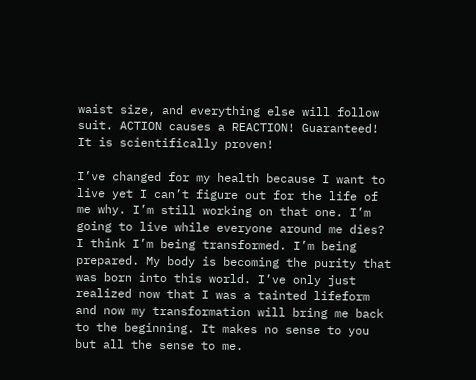waist size, and everything else will follow suit. ACTION causes a REACTION! Guaranteed! It is scientifically proven!

I’ve changed for my health because I want to live yet I can’t figure out for the life of me why. I’m still working on that one. I’m going to live while everyone around me dies? I think I’m being transformed. I’m being prepared. My body is becoming the purity that was born into this world. I’ve only just realized now that I was a tainted lifeform and now my transformation will bring me back to the beginning. It makes no sense to you but all the sense to me.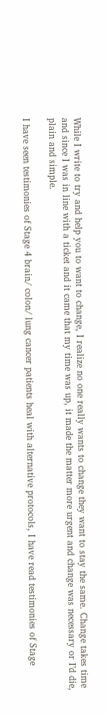While I write to try and help you to want to change, I realize no one really wants to change they want to stay the same. Change takes time and since I was in line with a ticket and it came that my time was up, it made the matter more urgent and change was necessary or I’d die, plain and simple.

I have seen testimonies of Stage 4 brain/ colon/ lung cancer patients heal with alternative protocols, I have read testimonies of Stage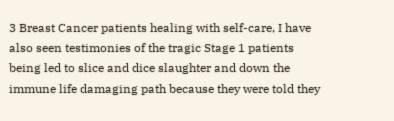3 Breast Cancer patients healing with self-care, I have also seen testimonies of the tragic Stage 1 patients being led to slice and dice slaughter and down the immune life damaging path because they were told they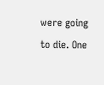were going to die. One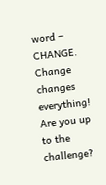word – CHANGE. Change changes everything! Are you up to the challenge?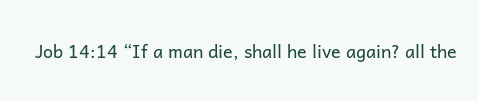Job 14:14 “If a man die, shall he live again? all the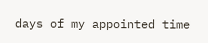days of my appointed time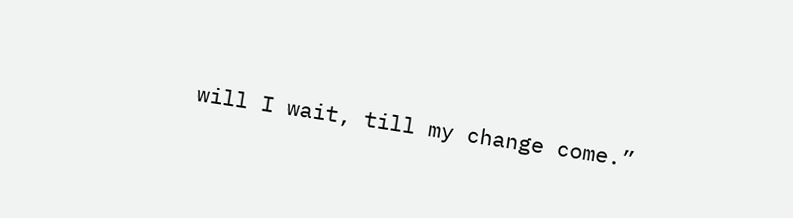will I wait, till my change come.”